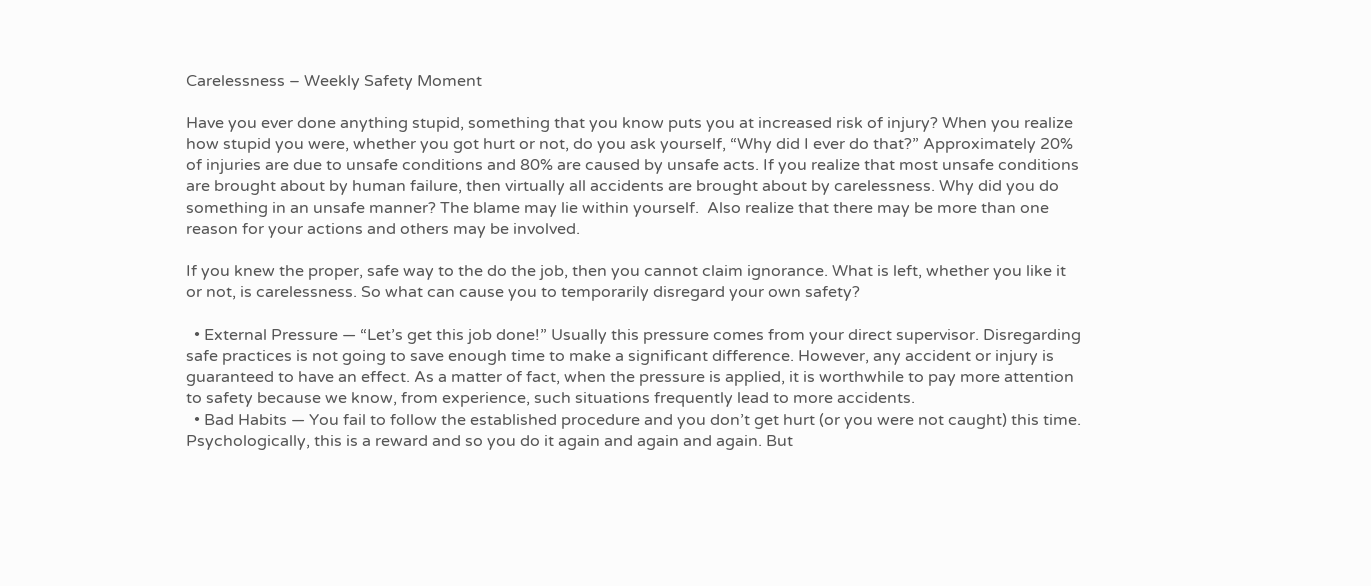Carelessness – Weekly Safety Moment

Have you ever done anything stupid, something that you know puts you at increased risk of injury? When you realize how stupid you were, whether you got hurt or not, do you ask yourself, “Why did I ever do that?” Approximately 20% of injuries are due to unsafe conditions and 80% are caused by unsafe acts. If you realize that most unsafe conditions are brought about by human failure, then virtually all accidents are brought about by carelessness. Why did you do something in an unsafe manner? The blame may lie within yourself.  Also realize that there may be more than one reason for your actions and others may be involved.

If you knew the proper, safe way to the do the job, then you cannot claim ignorance. What is left, whether you like it or not, is carelessness. So what can cause you to temporarily disregard your own safety?

  • External Pressure — “Let’s get this job done!” Usually this pressure comes from your direct supervisor. Disregarding safe practices is not going to save enough time to make a significant difference. However, any accident or injury is guaranteed to have an effect. As a matter of fact, when the pressure is applied, it is worthwhile to pay more attention to safety because we know, from experience, such situations frequently lead to more accidents.
  • Bad Habits — You fail to follow the established procedure and you don’t get hurt (or you were not caught) this time. Psychologically, this is a reward and so you do it again and again and again. But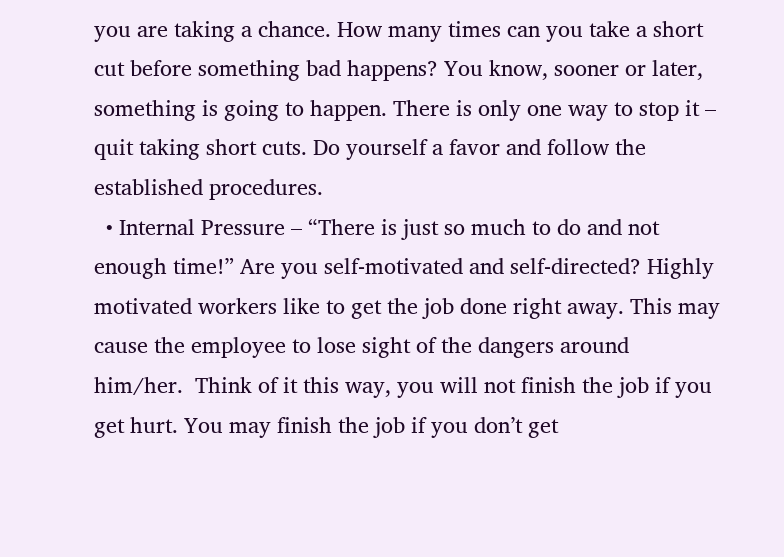you are taking a chance. How many times can you take a short cut before something bad happens? You know, sooner or later, something is going to happen. There is only one way to stop it – quit taking short cuts. Do yourself a favor and follow the established procedures.
  • Internal Pressure – “There is just so much to do and not enough time!” Are you self-motivated and self-directed? Highly motivated workers like to get the job done right away. This may cause the employee to lose sight of the dangers around him/her.  Think of it this way, you will not finish the job if you get hurt. You may finish the job if you don’t get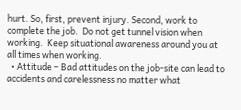hurt. So, first, prevent injury. Second, work to complete the job.  Do not get tunnel vision when working.  Keep situational awareness around you at all times when working.
  • Attitude – Bad attitudes on the job-site can lead to accidents and carelessness no matter what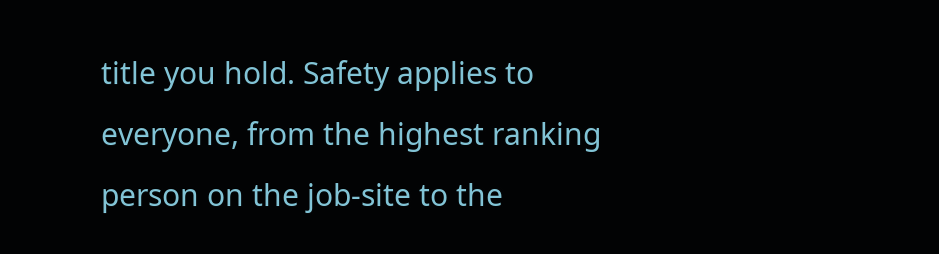title you hold. Safety applies to everyone, from the highest ranking person on the job-site to the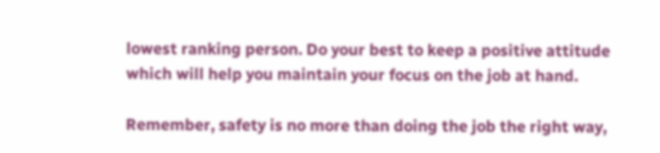lowest ranking person. Do your best to keep a positive attitude which will help you maintain your focus on the job at hand.

Remember, safety is no more than doing the job the right way,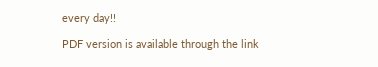every day!!

PDF version is available through the link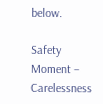below.

Safety Moment – Carelessness